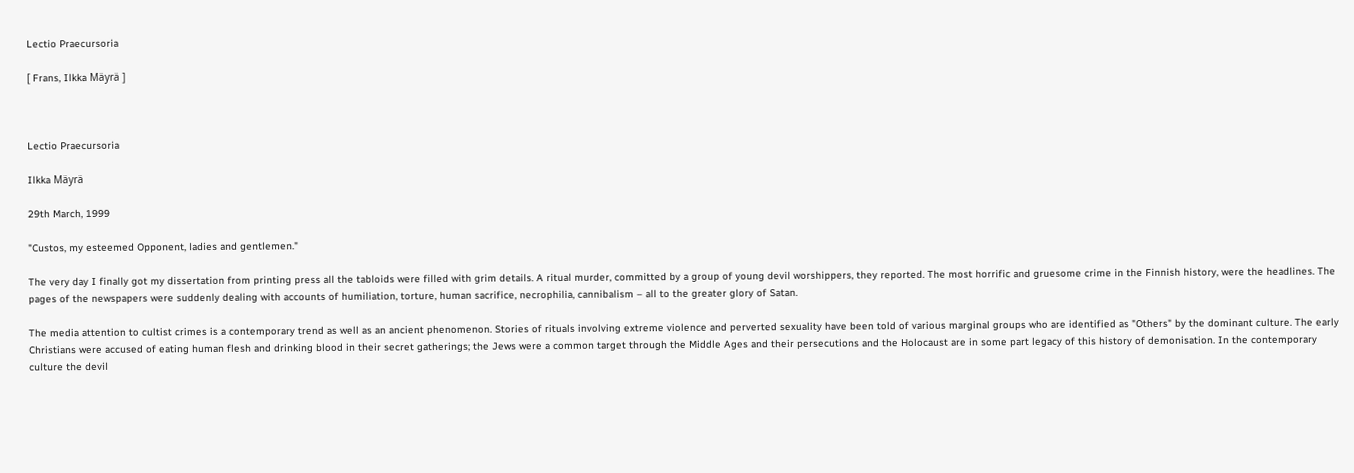Lectio Praecursoria

[ Frans, Ilkka Mäyrä ]



Lectio Praecursoria

Ilkka Mäyrä

29th March, 1999

"Custos, my esteemed Opponent, ladies and gentlemen."

The very day I finally got my dissertation from printing press all the tabloids were filled with grim details. A ritual murder, committed by a group of young devil worshippers, they reported. The most horrific and gruesome crime in the Finnish history, were the headlines. The pages of the newspapers were suddenly dealing with accounts of humiliation, torture, human sacrifice, necrophilia, cannibalism – all to the greater glory of Satan.

The media attention to cultist crimes is a contemporary trend as well as an ancient phenomenon. Stories of rituals involving extreme violence and perverted sexuality have been told of various marginal groups who are identified as "Others" by the dominant culture. The early Christians were accused of eating human flesh and drinking blood in their secret gatherings; the Jews were a common target through the Middle Ages and their persecutions and the Holocaust are in some part legacy of this history of demonisation. In the contemporary culture the devil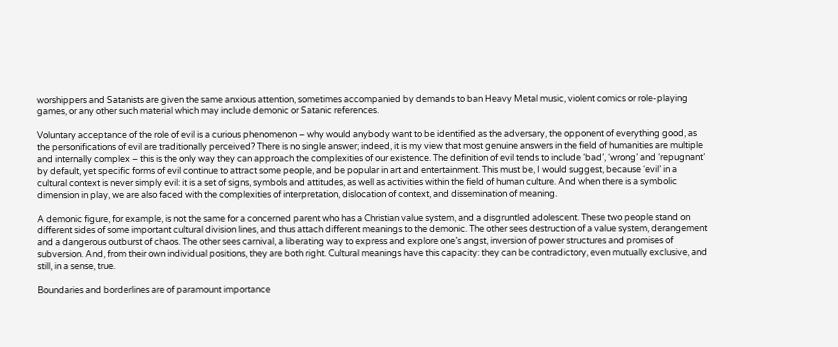worshippers and Satanists are given the same anxious attention, sometimes accompanied by demands to ban Heavy Metal music, violent comics or role-playing games, or any other such material which may include demonic or Satanic references.

Voluntary acceptance of the role of evil is a curious phenomenon – why would anybody want to be identified as the adversary, the opponent of everything good, as the personifications of evil are traditionally perceived? There is no single answer; indeed, it is my view that most genuine answers in the field of humanities are multiple and internally complex – this is the only way they can approach the complexities of our existence. The definition of evil tends to include ‘bad’, ‘wrong’ and ‘repugnant’ by default, yet specific forms of evil continue to attract some people, and be popular in art and entertainment. This must be, I would suggest, because ‘evil’ in a cultural context is never simply evil: it is a set of signs, symbols and attitudes, as well as activities within the field of human culture. And when there is a symbolic dimension in play, we are also faced with the complexities of interpretation, dislocation of context, and dissemination of meaning.

A demonic figure, for example, is not the same for a concerned parent who has a Christian value system, and a disgruntled adolescent. These two people stand on different sides of some important cultural division lines, and thus attach different meanings to the demonic. The other sees destruction of a value system, derangement and a dangerous outburst of chaos. The other sees carnival, a liberating way to express and explore one’s angst, inversion of power structures and promises of subversion. And, from their own individual positions, they are both right. Cultural meanings have this capacity: they can be contradictory, even mutually exclusive, and still, in a sense, true.

Boundaries and borderlines are of paramount importance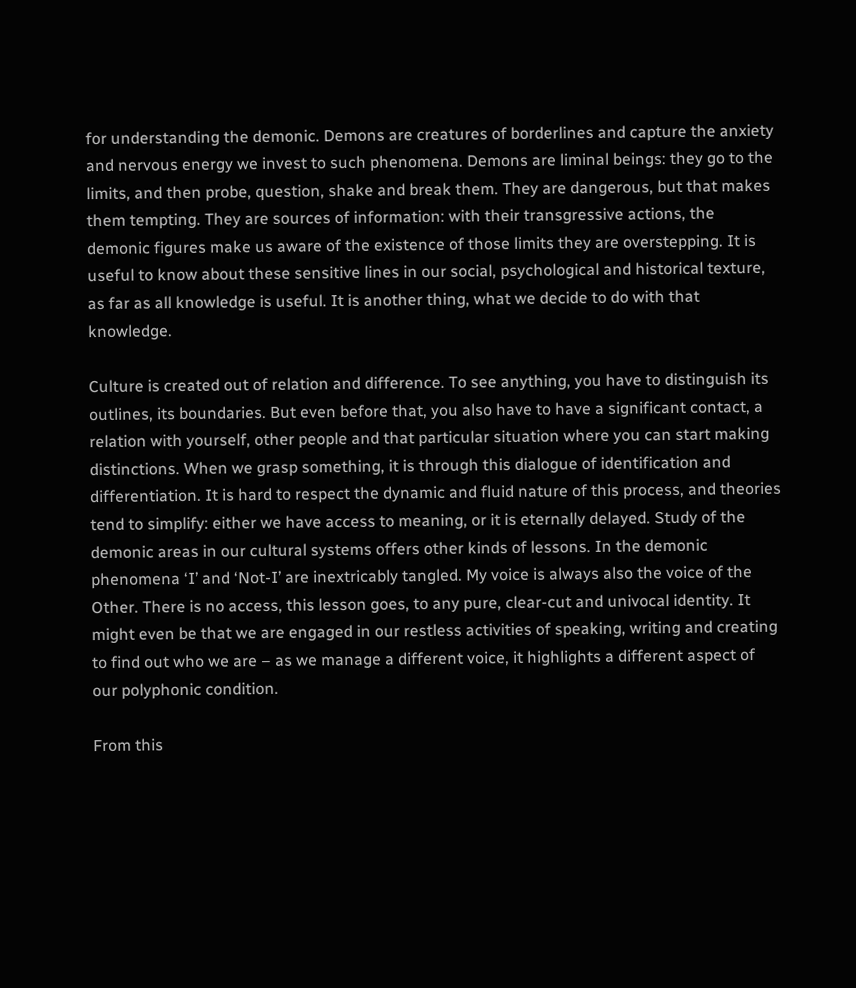for understanding the demonic. Demons are creatures of borderlines and capture the anxiety and nervous energy we invest to such phenomena. Demons are liminal beings: they go to the limits, and then probe, question, shake and break them. They are dangerous, but that makes them tempting. They are sources of information: with their transgressive actions, the demonic figures make us aware of the existence of those limits they are overstepping. It is useful to know about these sensitive lines in our social, psychological and historical texture, as far as all knowledge is useful. It is another thing, what we decide to do with that knowledge.

Culture is created out of relation and difference. To see anything, you have to distinguish its outlines, its boundaries. But even before that, you also have to have a significant contact, a relation with yourself, other people and that particular situation where you can start making distinctions. When we grasp something, it is through this dialogue of identification and differentiation. It is hard to respect the dynamic and fluid nature of this process, and theories tend to simplify: either we have access to meaning, or it is eternally delayed. Study of the demonic areas in our cultural systems offers other kinds of lessons. In the demonic phenomena ‘I’ and ‘Not-I’ are inextricably tangled. My voice is always also the voice of the Other. There is no access, this lesson goes, to any pure, clear-cut and univocal identity. It might even be that we are engaged in our restless activities of speaking, writing and creating to find out who we are – as we manage a different voice, it highlights a different aspect of our polyphonic condition.

From this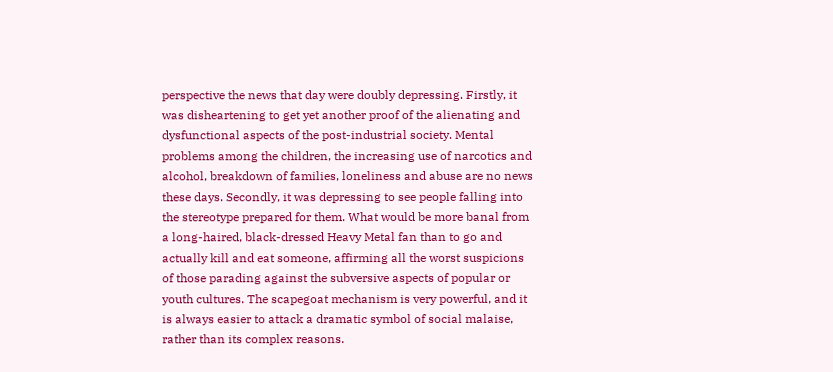perspective the news that day were doubly depressing. Firstly, it was disheartening to get yet another proof of the alienating and dysfunctional aspects of the post-industrial society. Mental problems among the children, the increasing use of narcotics and alcohol, breakdown of families, loneliness and abuse are no news these days. Secondly, it was depressing to see people falling into the stereotype prepared for them. What would be more banal from a long-haired, black-dressed Heavy Metal fan than to go and actually kill and eat someone, affirming all the worst suspicions of those parading against the subversive aspects of popular or youth cultures. The scapegoat mechanism is very powerful, and it is always easier to attack a dramatic symbol of social malaise, rather than its complex reasons.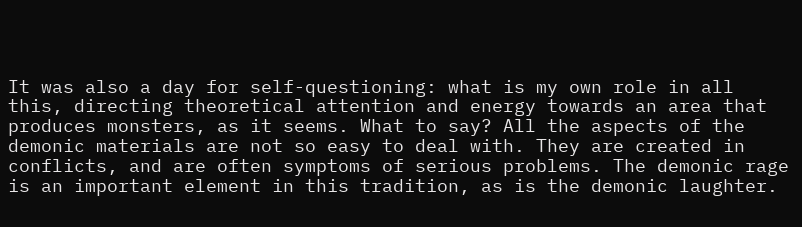It was also a day for self-questioning: what is my own role in all this, directing theoretical attention and energy towards an area that produces monsters, as it seems. What to say? All the aspects of the demonic materials are not so easy to deal with. They are created in conflicts, and are often symptoms of serious problems. The demonic rage is an important element in this tradition, as is the demonic laughter.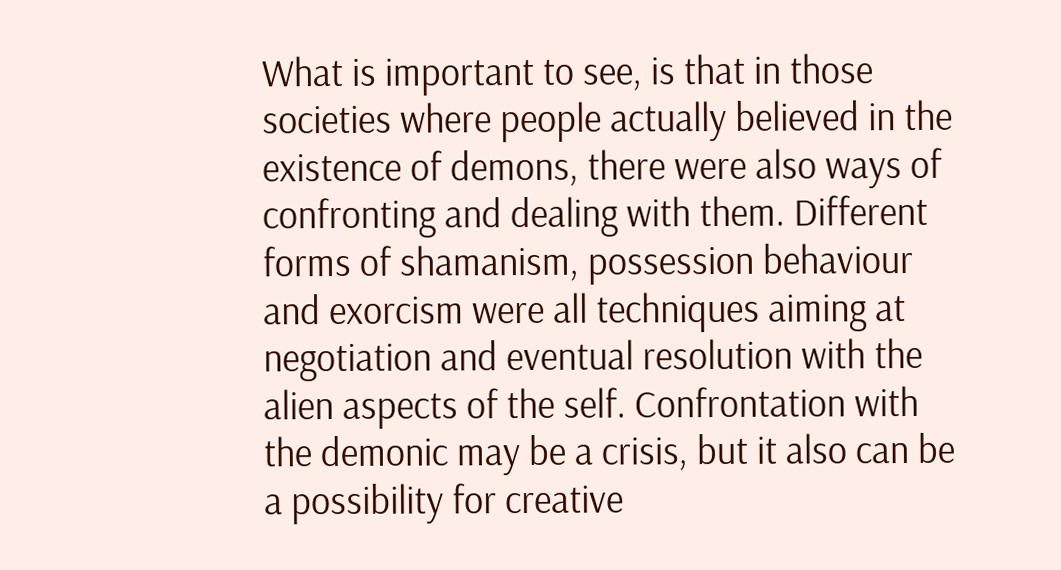What is important to see, is that in those societies where people actually believed in the existence of demons, there were also ways of confronting and dealing with them. Different forms of shamanism, possession behaviour and exorcism were all techniques aiming at negotiation and eventual resolution with the alien aspects of the self. Confrontation with the demonic may be a crisis, but it also can be a possibility for creative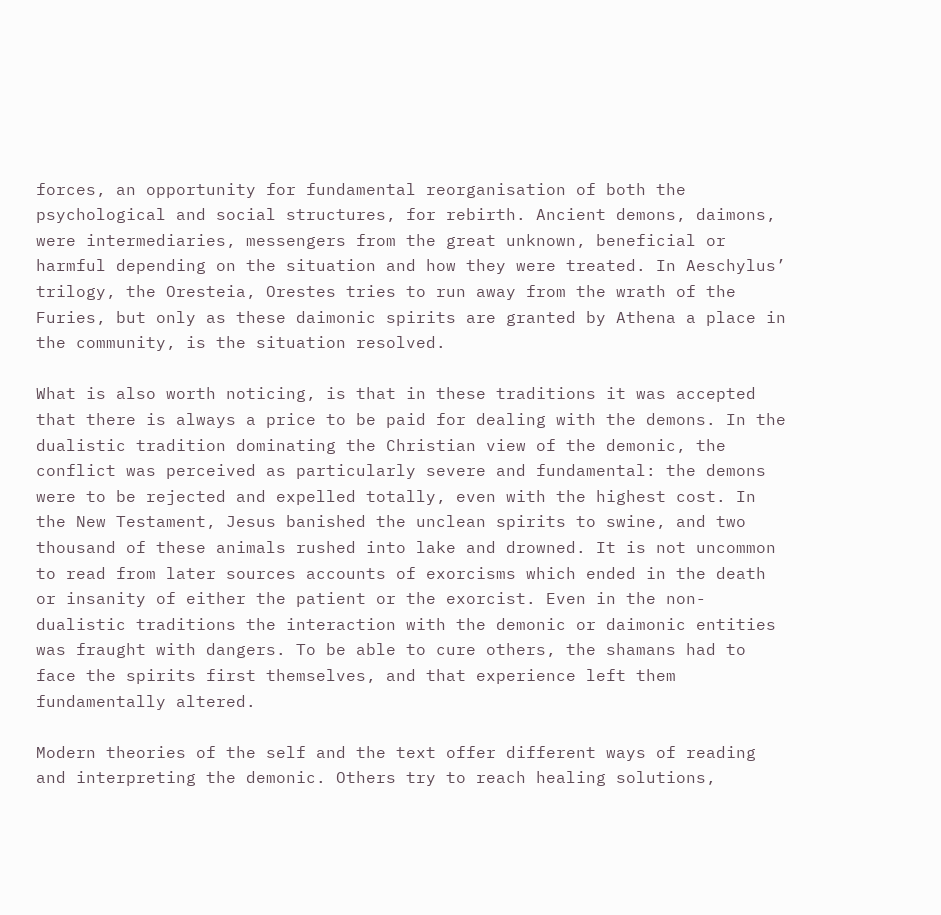forces, an opportunity for fundamental reorganisation of both the psychological and social structures, for rebirth. Ancient demons, daimons, were intermediaries, messengers from the great unknown, beneficial or harmful depending on the situation and how they were treated. In Aeschylus’ trilogy, the Oresteia, Orestes tries to run away from the wrath of the Furies, but only as these daimonic spirits are granted by Athena a place in the community, is the situation resolved.

What is also worth noticing, is that in these traditions it was accepted that there is always a price to be paid for dealing with the demons. In the dualistic tradition dominating the Christian view of the demonic, the conflict was perceived as particularly severe and fundamental: the demons were to be rejected and expelled totally, even with the highest cost. In the New Testament, Jesus banished the unclean spirits to swine, and two thousand of these animals rushed into lake and drowned. It is not uncommon to read from later sources accounts of exorcisms which ended in the death or insanity of either the patient or the exorcist. Even in the non-dualistic traditions the interaction with the demonic or daimonic entities was fraught with dangers. To be able to cure others, the shamans had to face the spirits first themselves, and that experience left them fundamentally altered.

Modern theories of the self and the text offer different ways of reading and interpreting the demonic. Others try to reach healing solutions,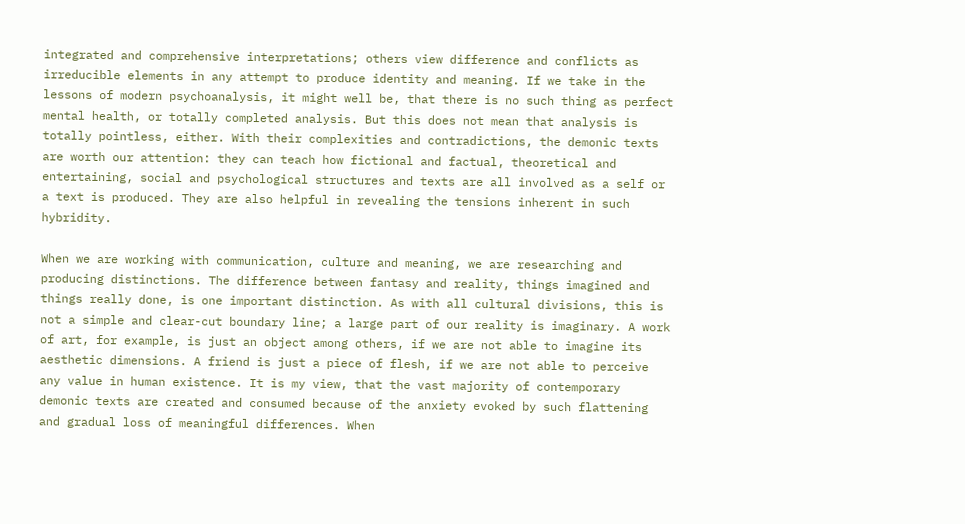integrated and comprehensive interpretations; others view difference and conflicts as irreducible elements in any attempt to produce identity and meaning. If we take in the lessons of modern psychoanalysis, it might well be, that there is no such thing as perfect mental health, or totally completed analysis. But this does not mean that analysis is totally pointless, either. With their complexities and contradictions, the demonic texts are worth our attention: they can teach how fictional and factual, theoretical and entertaining, social and psychological structures and texts are all involved as a self or a text is produced. They are also helpful in revealing the tensions inherent in such hybridity.

When we are working with communication, culture and meaning, we are researching and producing distinctions. The difference between fantasy and reality, things imagined and things really done, is one important distinction. As with all cultural divisions, this is not a simple and clear-cut boundary line; a large part of our reality is imaginary. A work of art, for example, is just an object among others, if we are not able to imagine its aesthetic dimensions. A friend is just a piece of flesh, if we are not able to perceive any value in human existence. It is my view, that the vast majority of contemporary demonic texts are created and consumed because of the anxiety evoked by such flattening and gradual loss of meaningful differences. When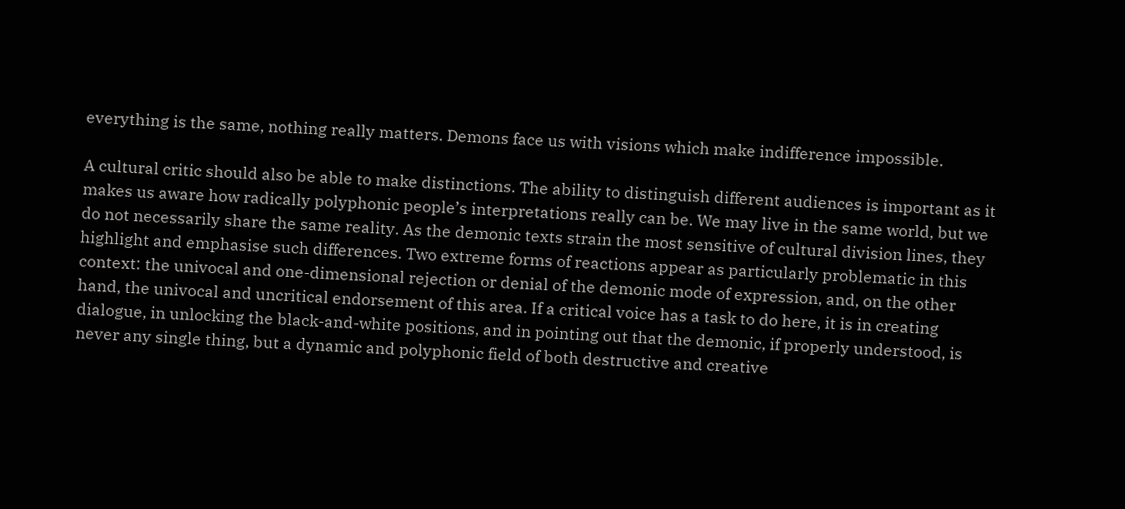everything is the same, nothing really matters. Demons face us with visions which make indifference impossible.

A cultural critic should also be able to make distinctions. The ability to distinguish different audiences is important as it makes us aware how radically polyphonic people’s interpretations really can be. We may live in the same world, but we do not necessarily share the same reality. As the demonic texts strain the most sensitive of cultural division lines, they highlight and emphasise such differences. Two extreme forms of reactions appear as particularly problematic in this context: the univocal and one-dimensional rejection or denial of the demonic mode of expression, and, on the other hand, the univocal and uncritical endorsement of this area. If a critical voice has a task to do here, it is in creating dialogue, in unlocking the black-and-white positions, and in pointing out that the demonic, if properly understood, is never any single thing, but a dynamic and polyphonic field of both destructive and creative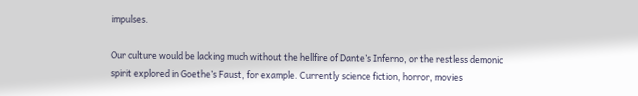impulses.

Our culture would be lacking much without the hellfire of Dante’s Inferno, or the restless demonic spirit explored in Goethe’s Faust, for example. Currently science fiction, horror, movies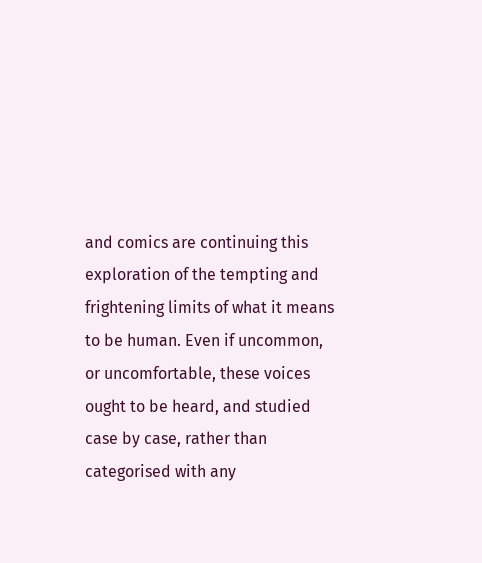and comics are continuing this exploration of the tempting and frightening limits of what it means to be human. Even if uncommon, or uncomfortable, these voices ought to be heard, and studied case by case, rather than categorised with any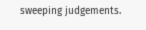sweeping judgements.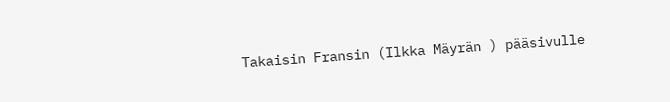Takaisin Fransin (Ilkka Mäyrän ) pääsivulle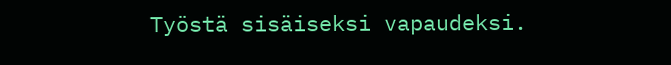Työstä sisäiseksi vapaudeksi.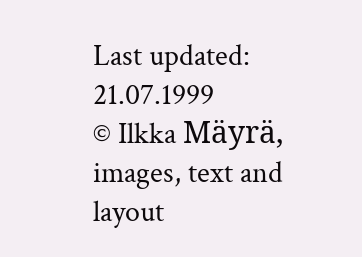Last updated: 21.07.1999
© Ilkka Mäyrä, images, text and layout